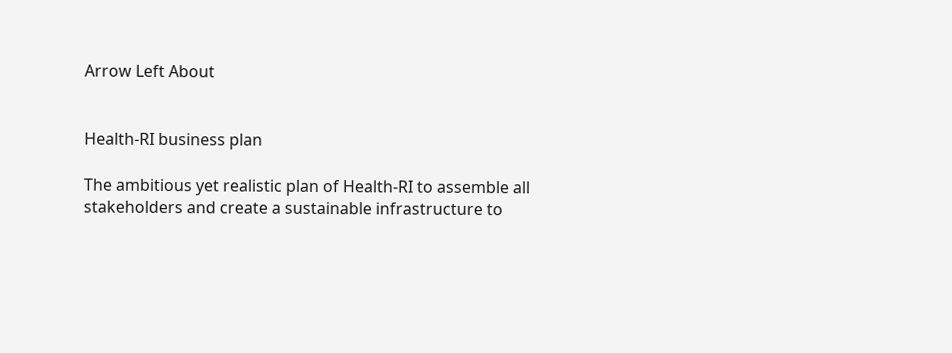Arrow Left About


Health-RI business plan

The ambitious yet realistic plan of Health-RI to assemble all stakeholders and create a sustainable infrastructure to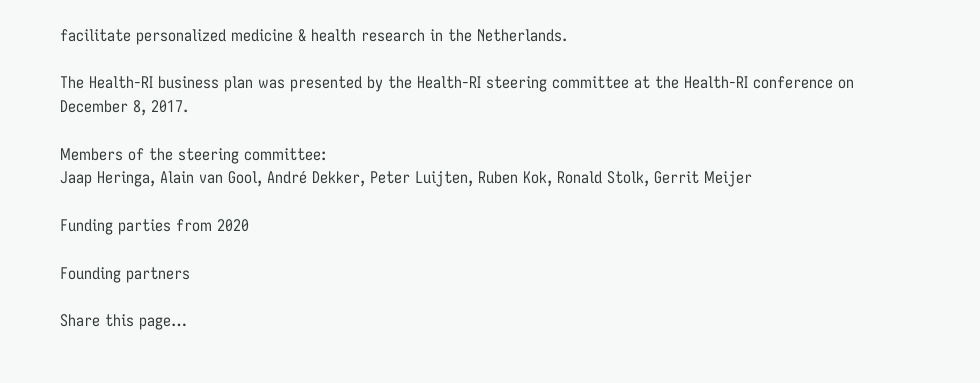facilitate personalized medicine & health research in the Netherlands.

The Health-RI business plan was presented by the Health-RI steering committee at the Health-RI conference on December 8, 2017.

Members of the steering committee:
Jaap Heringa, Alain van Gool, André Dekker, Peter Luijten, Ruben Kok, Ronald Stolk, Gerrit Meijer

Funding parties from 2020

Founding partners

Share this page…